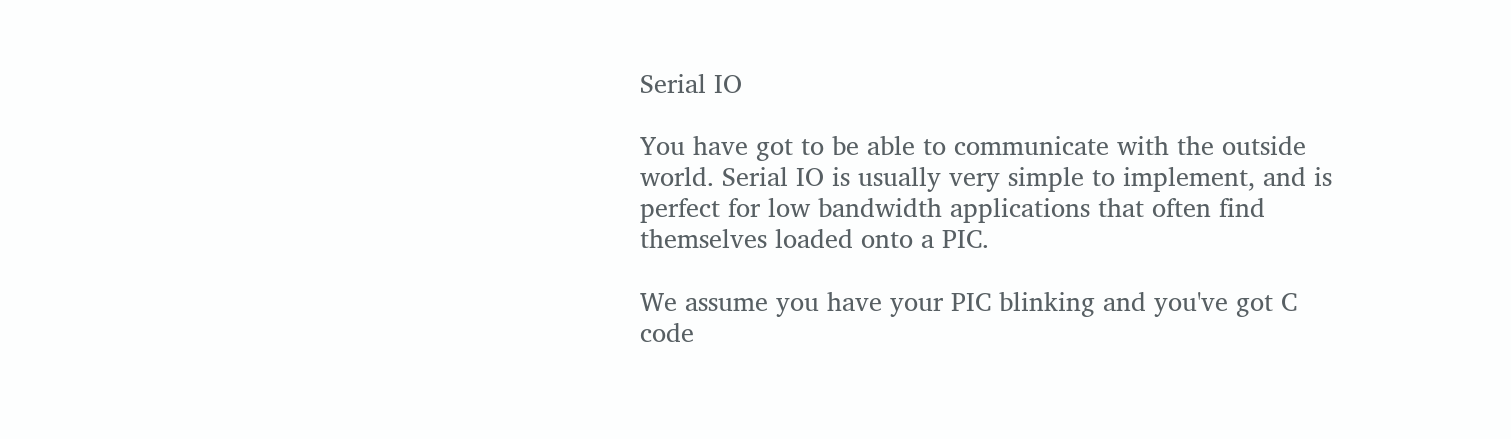Serial IO

You have got to be able to communicate with the outside world. Serial IO is usually very simple to implement, and is perfect for low bandwidth applications that often find themselves loaded onto a PIC.

We assume you have your PIC blinking and you've got C code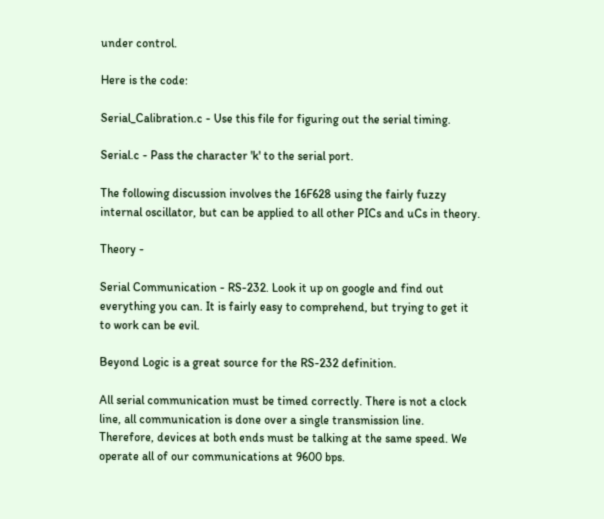under control.

Here is the code:

Serial_Calibration.c - Use this file for figuring out the serial timing.

Serial.c - Pass the character 'k' to the serial port.

The following discussion involves the 16F628 using the fairly fuzzy internal oscillator, but can be applied to all other PICs and uCs in theory.

Theory -

Serial Communication - RS-232. Look it up on google and find out everything you can. It is fairly easy to comprehend, but trying to get it to work can be evil.

Beyond Logic is a great source for the RS-232 definition.

All serial communication must be timed correctly. There is not a clock line, all communication is done over a single transmission line. Therefore, devices at both ends must be talking at the same speed. We operate all of our communications at 9600 bps.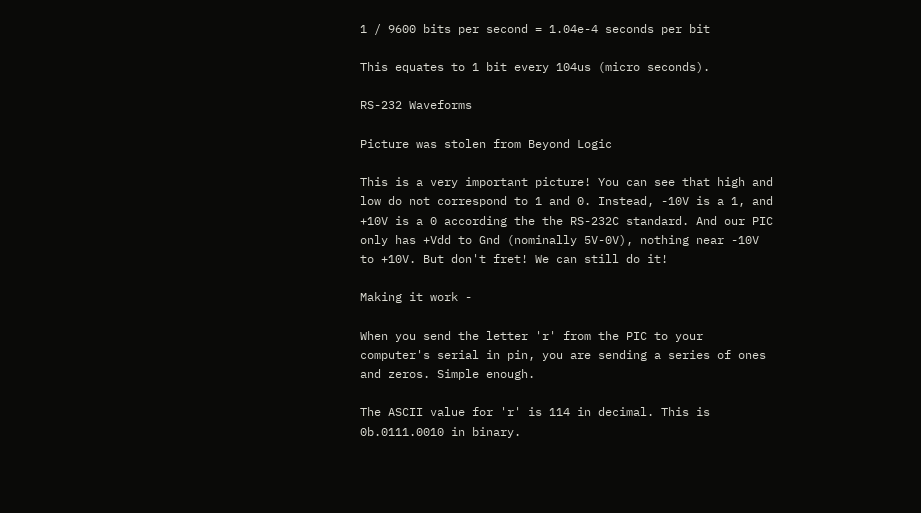1 / 9600 bits per second = 1.04e-4 seconds per bit

This equates to 1 bit every 104us (micro seconds).

RS-232 Waveforms

Picture was stolen from Beyond Logic

This is a very important picture! You can see that high and low do not correspond to 1 and 0. Instead, -10V is a 1, and +10V is a 0 according the the RS-232C standard. And our PIC only has +Vdd to Gnd (nominally 5V-0V), nothing near -10V to +10V. But don't fret! We can still do it!

Making it work -

When you send the letter 'r' from the PIC to your computer's serial in pin, you are sending a series of ones and zeros. Simple enough.

The ASCII value for 'r' is 114 in decimal. This is 0b.0111.0010 in binary.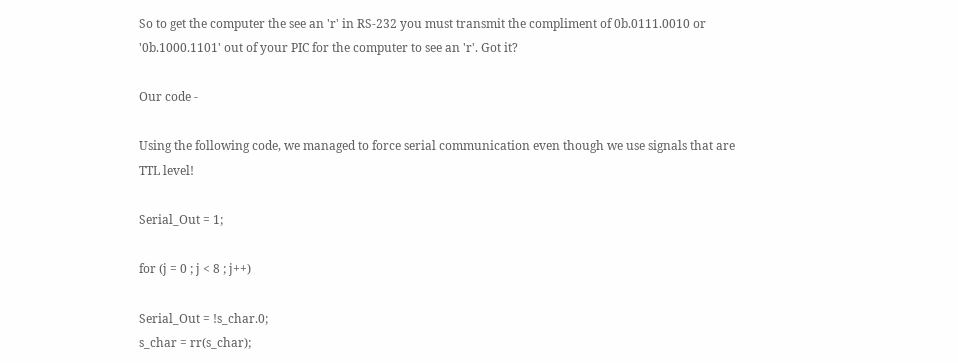So to get the computer the see an 'r' in RS-232 you must transmit the compliment of 0b.0111.0010 or '0b.1000.1101' out of your PIC for the computer to see an 'r'. Got it?

Our code -

Using the following code, we managed to force serial communication even though we use signals that are TTL level!

Serial_Out = 1;

for (j = 0 ; j < 8 ; j++)

Serial_Out = !s_char.0;
s_char = rr(s_char);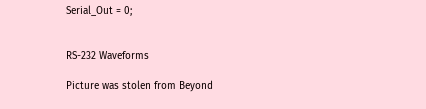Serial_Out = 0;


RS-232 Waveforms

Picture was stolen from Beyond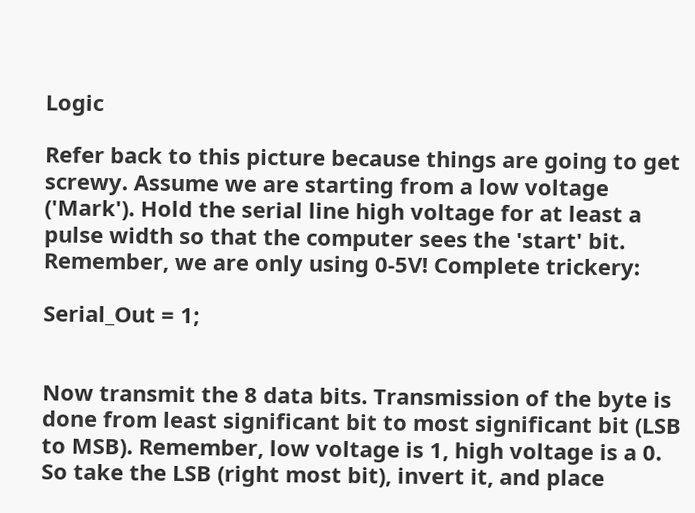Logic

Refer back to this picture because things are going to get screwy. Assume we are starting from a low voltage ('Mark'). Hold the serial line high voltage for at least a pulse width so that the computer sees the 'start' bit. Remember, we are only using 0-5V! Complete trickery:

Serial_Out = 1;


Now transmit the 8 data bits. Transmission of the byte is done from least significant bit to most significant bit (LSB to MSB). Remember, low voltage is 1, high voltage is a 0. So take the LSB (right most bit), invert it, and place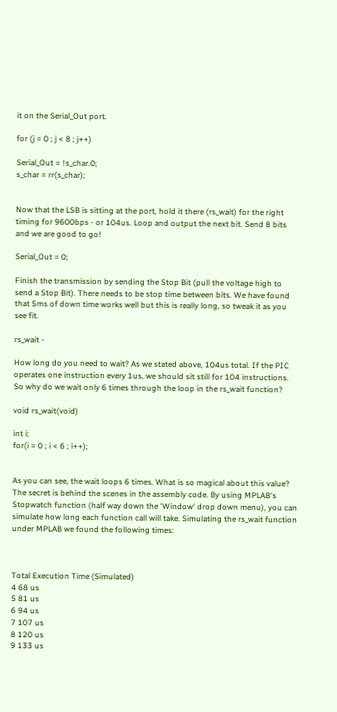it on the Serial_Out port.

for (j = 0 ; j < 8 ; j++)

Serial_Out = !s_char.0;
s_char = rr(s_char);


Now that the LSB is sitting at the port, hold it there (rs_wait) for the right timing for 9600bps - or 104us. Loop and output the next bit. Send 8 bits and we are good to go!

Serial_Out = 0;

Finish the transmission by sending the Stop Bit (pull the voltage high to send a Stop Bit). There needs to be stop time between bits. We have found that 5ms of down time works well but this is really long, so tweak it as you see fit.

rs_wait -

How long do you need to wait? As we stated above, 104us total. If the PIC operates one instruction every 1us, we should sit still for 104 instructions. So why do we wait only 6 times through the loop in the rs_wait function?

void rs_wait(void)

int i;
for(i = 0 ; i < 6 ; i++);


As you can see, the wait loops 6 times. What is so magical about this value? The secret is behind the scenes in the assembly code. By using MPLAB's Stopwatch function (half way down the 'Window' drop down menu), you can simulate how long each function call will take. Simulating the rs_wait function under MPLAB we found the following times:



Total Execution Time (Simulated)
4 68 us
5 81 us
6 94 us
7 107 us
8 120 us
9 133 us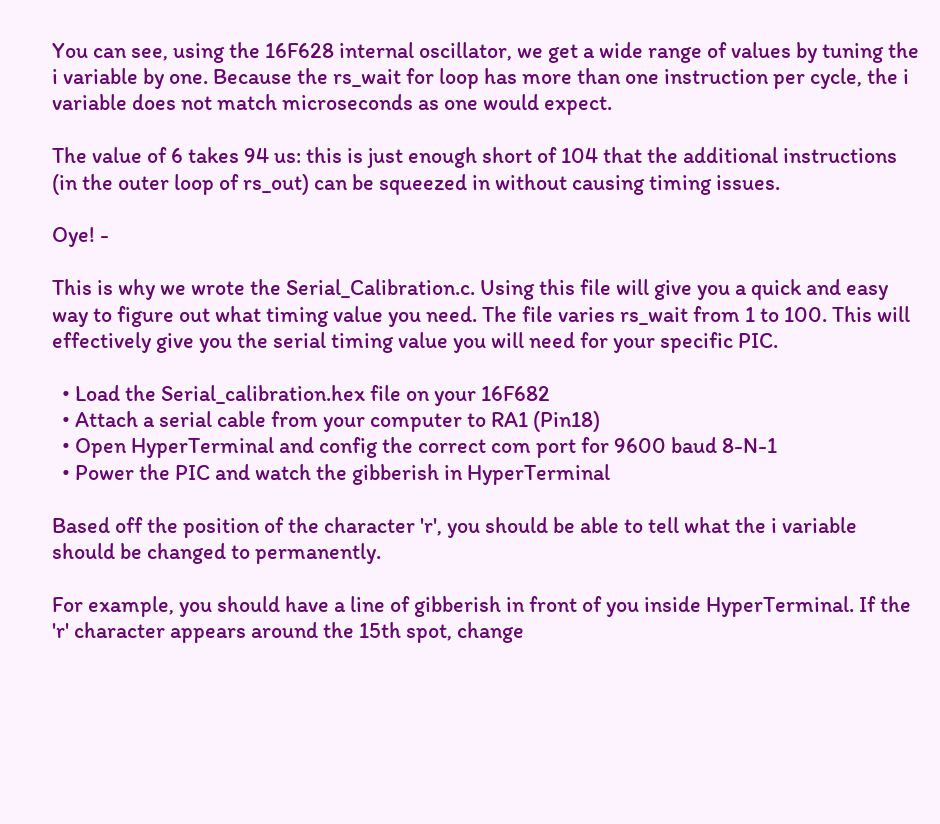You can see, using the 16F628 internal oscillator, we get a wide range of values by tuning the i variable by one. Because the rs_wait for loop has more than one instruction per cycle, the i variable does not match microseconds as one would expect.

The value of 6 takes 94 us: this is just enough short of 104 that the additional instructions (in the outer loop of rs_out) can be squeezed in without causing timing issues.

Oye! -

This is why we wrote the Serial_Calibration.c. Using this file will give you a quick and easy way to figure out what timing value you need. The file varies rs_wait from 1 to 100. This will effectively give you the serial timing value you will need for your specific PIC.

  • Load the Serial_calibration.hex file on your 16F682
  • Attach a serial cable from your computer to RA1 (Pin18)
  • Open HyperTerminal and config the correct com port for 9600 baud 8-N-1
  • Power the PIC and watch the gibberish in HyperTerminal

Based off the position of the character 'r', you should be able to tell what the i variable should be changed to permanently.

For example, you should have a line of gibberish in front of you inside HyperTerminal. If the 'r' character appears around the 15th spot, change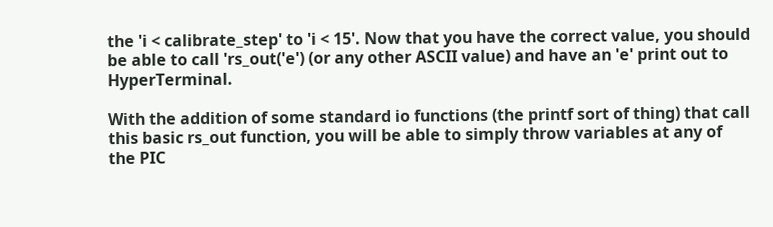the 'i < calibrate_step' to 'i < 15'. Now that you have the correct value, you should be able to call 'rs_out('e') (or any other ASCII value) and have an 'e' print out to HyperTerminal.

With the addition of some standard io functions (the printf sort of thing) that call this basic rs_out function, you will be able to simply throw variables at any of the PIC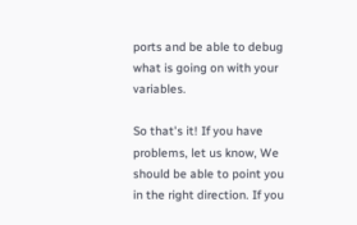ports and be able to debug what is going on with your variables.

So that's it! If you have problems, let us know, We should be able to point you in the right direction. If you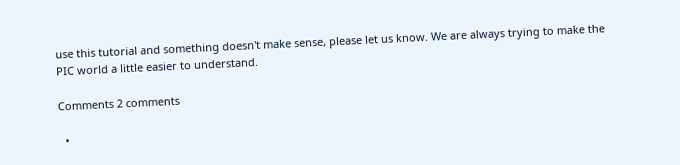use this tutorial and something doesn't make sense, please let us know. We are always trying to make the PIC world a little easier to understand.

Comments 2 comments

  •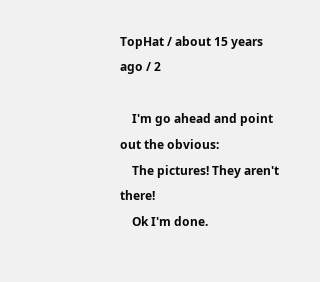TopHat / about 15 years ago / 2

    I'm go ahead and point out the obvious:
    The pictures! They aren't there!
    Ok I'm done.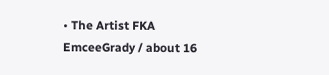• The Artist FKA EmceeGrady / about 16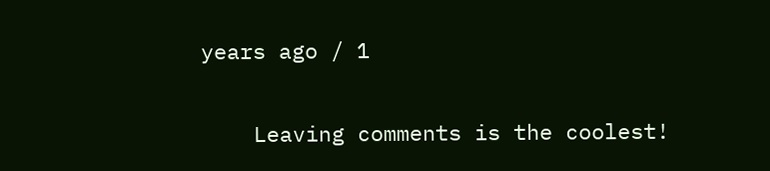years ago / 1

    Leaving comments is the coolest!